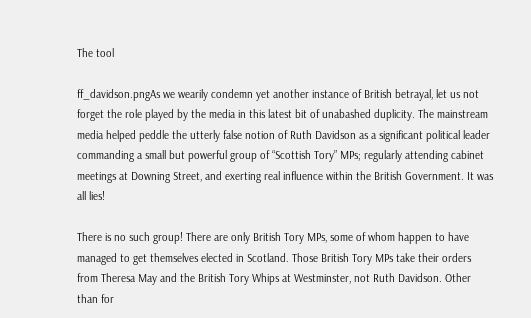The tool

ff_davidson.pngAs we wearily condemn yet another instance of British betrayal, let us not forget the role played by the media in this latest bit of unabashed duplicity. The mainstream media helped peddle the utterly false notion of Ruth Davidson as a significant political leader commanding a small but powerful group of “Scottish Tory” MPs; regularly attending cabinet meetings at Downing Street, and exerting real influence within the British Government. It was all lies!

There is no such group! There are only British Tory MPs, some of whom happen to have managed to get themselves elected in Scotland. Those British Tory MPs take their orders from Theresa May and the British Tory Whips at Westminster, not Ruth Davidson. Other than for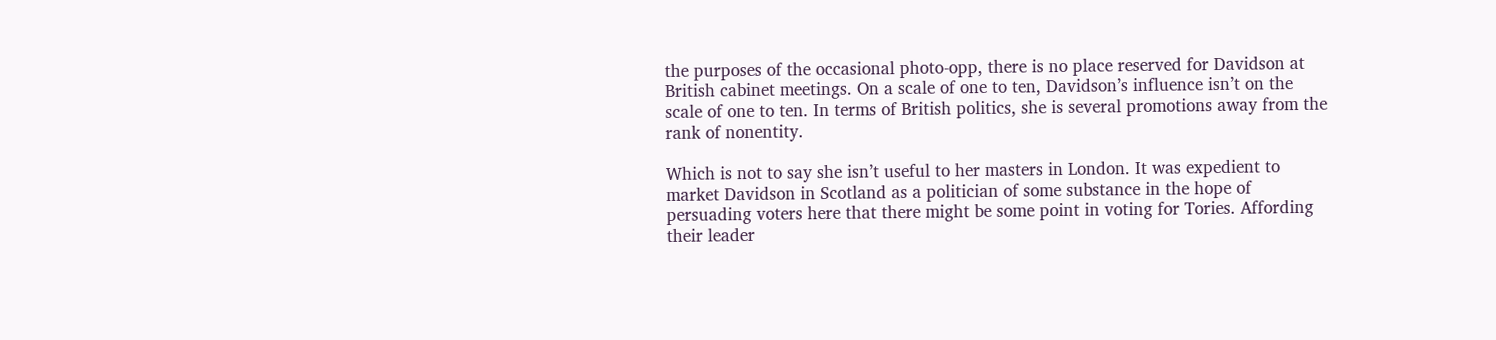the purposes of the occasional photo-opp, there is no place reserved for Davidson at British cabinet meetings. On a scale of one to ten, Davidson’s influence isn’t on the scale of one to ten. In terms of British politics, she is several promotions away from the rank of nonentity.

Which is not to say she isn’t useful to her masters in London. It was expedient to market Davidson in Scotland as a politician of some substance in the hope of persuading voters here that there might be some point in voting for Tories. Affording their leader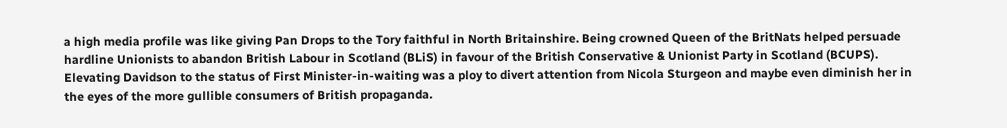a high media profile was like giving Pan Drops to the Tory faithful in North Britainshire. Being crowned Queen of the BritNats helped persuade hardline Unionists to abandon British Labour in Scotland (BLiS) in favour of the British Conservative & Unionist Party in Scotland (BCUPS). Elevating Davidson to the status of First Minister-in-waiting was a ploy to divert attention from Nicola Sturgeon and maybe even diminish her in the eyes of the more gullible consumers of British propaganda.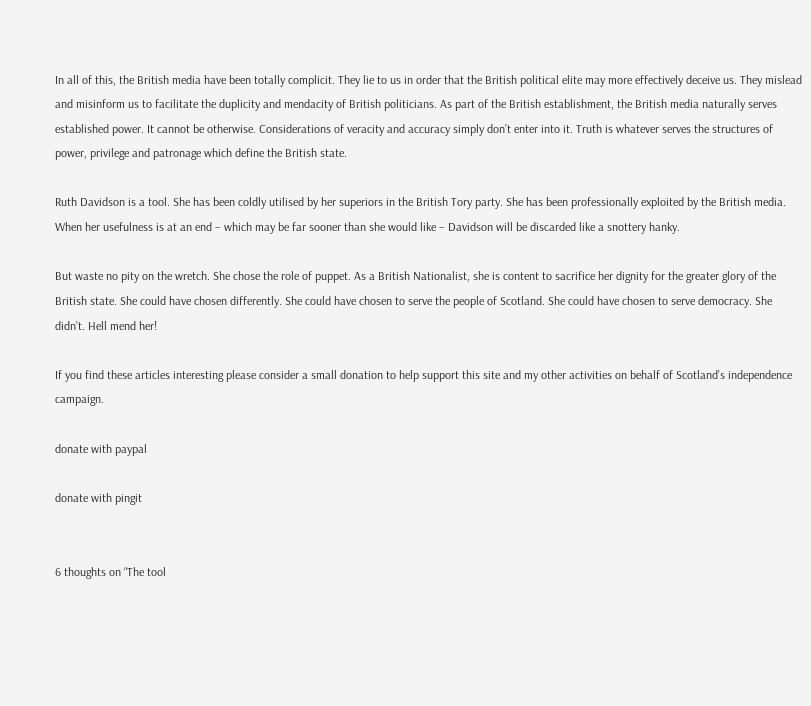In all of this, the British media have been totally complicit. They lie to us in order that the British political elite may more effectively deceive us. They mislead and misinform us to facilitate the duplicity and mendacity of British politicians. As part of the British establishment, the British media naturally serves established power. It cannot be otherwise. Considerations of veracity and accuracy simply don’t enter into it. Truth is whatever serves the structures of power, privilege and patronage which define the British state.

Ruth Davidson is a tool. She has been coldly utilised by her superiors in the British Tory party. She has been professionally exploited by the British media. When her usefulness is at an end – which may be far sooner than she would like – Davidson will be discarded like a snottery hanky.

But waste no pity on the wretch. She chose the role of puppet. As a British Nationalist, she is content to sacrifice her dignity for the greater glory of the British state. She could have chosen differently. She could have chosen to serve the people of Scotland. She could have chosen to serve democracy. She didn’t. Hell mend her!

If you find these articles interesting please consider a small donation to help support this site and my other activities on behalf of Scotland’s independence campaign.

donate with paypal

donate with pingit


6 thoughts on “The tool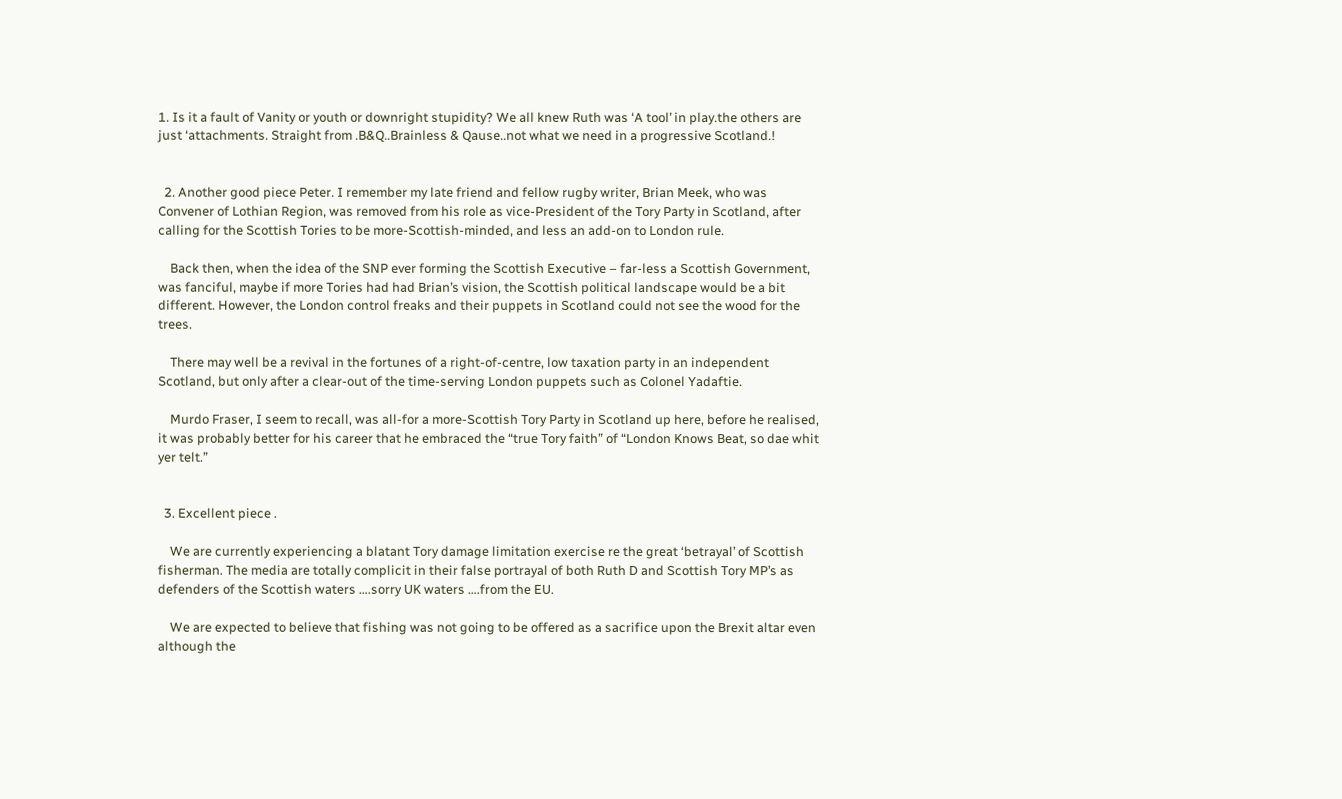1. Is it a fault of Vanity or youth or downright stupidity? We all knew Ruth was ‘A tool’ in play.the others are just ‘attachments. Straight from .B&Q..Brainless & Qause..not what we need in a progressive Scotland.!


  2. Another good piece Peter. I remember my late friend and fellow rugby writer, Brian Meek, who was Convener of Lothian Region, was removed from his role as vice-President of the Tory Party in Scotland, after calling for the Scottish Tories to be more-Scottish-minded, and less an add-on to London rule.

    Back then, when the idea of the SNP ever forming the Scottish Executive – far-less a Scottish Government, was fanciful, maybe if more Tories had had Brian’s vision, the Scottish political landscape would be a bit different. However, the London control freaks and their puppets in Scotland could not see the wood for the trees.

    There may well be a revival in the fortunes of a right-of-centre, low taxation party in an independent Scotland, but only after a clear-out of the time-serving London puppets such as Colonel Yadaftie.

    Murdo Fraser, I seem to recall, was all-for a more-Scottish Tory Party in Scotland up here, before he realised, it was probably better for his career that he embraced the “true Tory faith” of “London Knows Beat, so dae whit yer telt.”


  3. Excellent piece .

    We are currently experiencing a blatant Tory damage limitation exercise re the great ‘betrayal’ of Scottish fisherman. The media are totally complicit in their false portrayal of both Ruth D and Scottish Tory MP’s as defenders of the Scottish waters ….sorry UK waters ….from the EU.

    We are expected to believe that fishing was not going to be offered as a sacrifice upon the Brexit altar even although the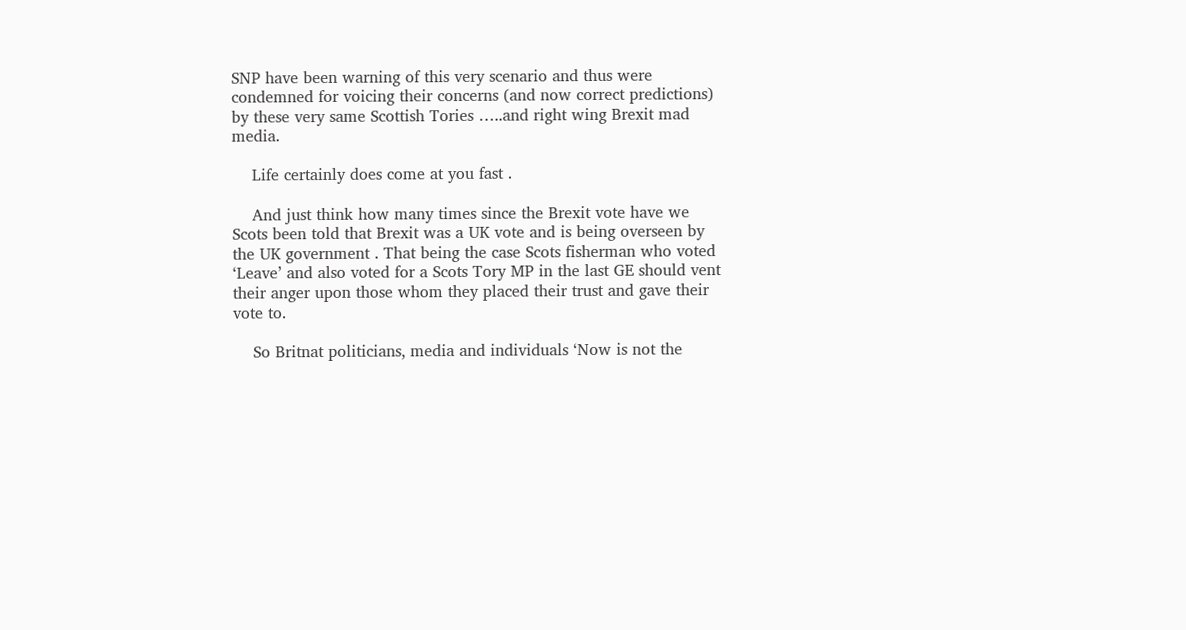SNP have been warning of this very scenario and thus were condemned for voicing their concerns (and now correct predictions) by these very same Scottish Tories …..and right wing Brexit mad media.

    Life certainly does come at you fast .

    And just think how many times since the Brexit vote have we Scots been told that Brexit was a UK vote and is being overseen by the UK government . That being the case Scots fisherman who voted ‘Leave’ and also voted for a Scots Tory MP in the last GE should vent their anger upon those whom they placed their trust and gave their vote to.

    So Britnat politicians, media and individuals ‘Now is not the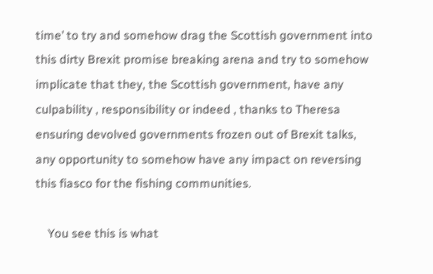time’ to try and somehow drag the Scottish government into this dirty Brexit promise breaking arena and try to somehow implicate that they, the Scottish government, have any culpability , responsibility or indeed , thanks to Theresa ensuring devolved governments frozen out of Brexit talks, any opportunity to somehow have any impact on reversing this fiasco for the fishing communities.

    You see this is what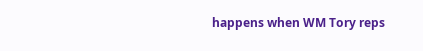happens when WM Tory reps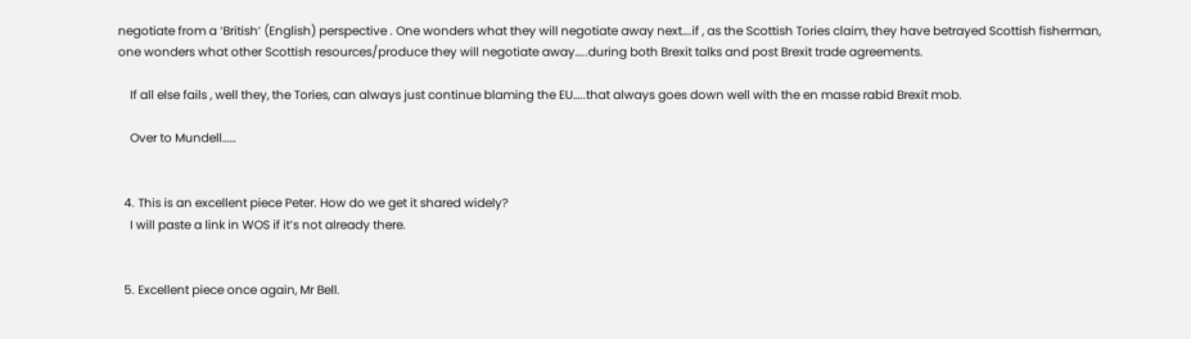negotiate from a ‘British’ (English) perspective . One wonders what they will negotiate away next….if , as the Scottish Tories claim, they have betrayed Scottish fisherman, one wonders what other Scottish resources/produce they will negotiate away…..during both Brexit talks and post Brexit trade agreements.

    If all else fails , well they, the Tories, can always just continue blaming the EU…..that always goes down well with the en masse rabid Brexit mob.

    Over to Mundell……


  4. This is an excellent piece Peter. How do we get it shared widely?
    I will paste a link in WOS if it’s not already there.


  5. Excellent piece once again, Mr Bell.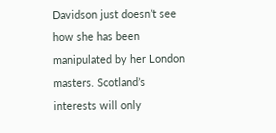Davidson just doesn’t see how she has been manipulated by her London masters. Scotland’s interests will only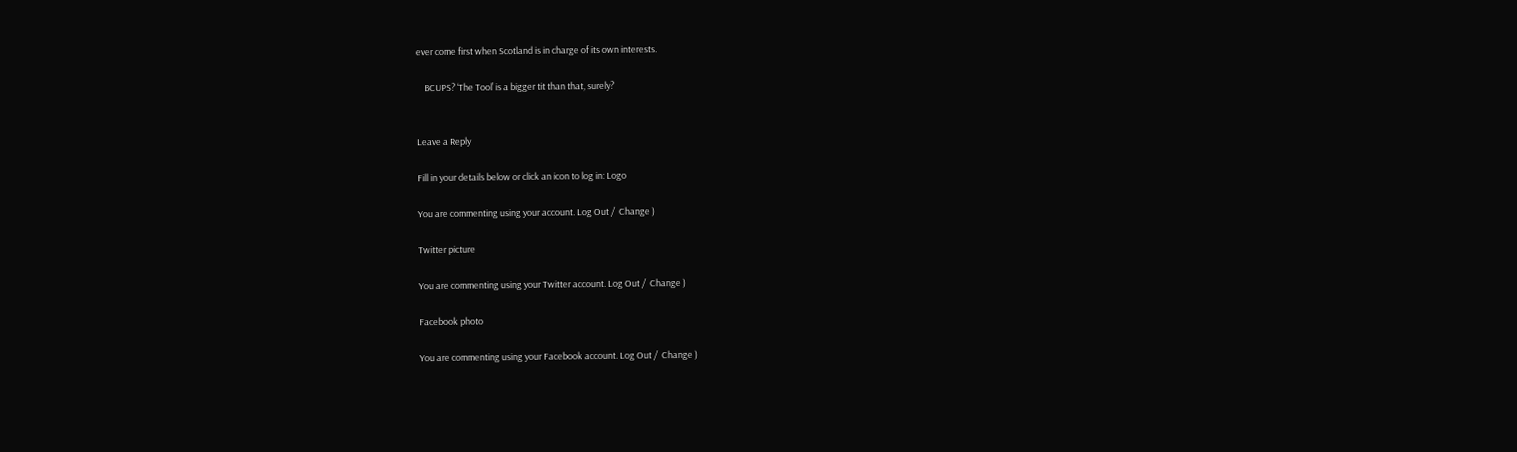ever come first when Scotland is in charge of its own interests.

    BCUPS? ‘The Tool’ is a bigger tit than that, surely?


Leave a Reply

Fill in your details below or click an icon to log in: Logo

You are commenting using your account. Log Out /  Change )

Twitter picture

You are commenting using your Twitter account. Log Out /  Change )

Facebook photo

You are commenting using your Facebook account. Log Out /  Change )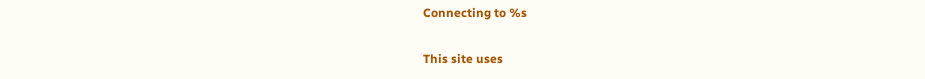Connecting to %s

This site uses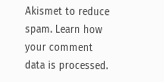Akismet to reduce spam. Learn how your comment data is processed.